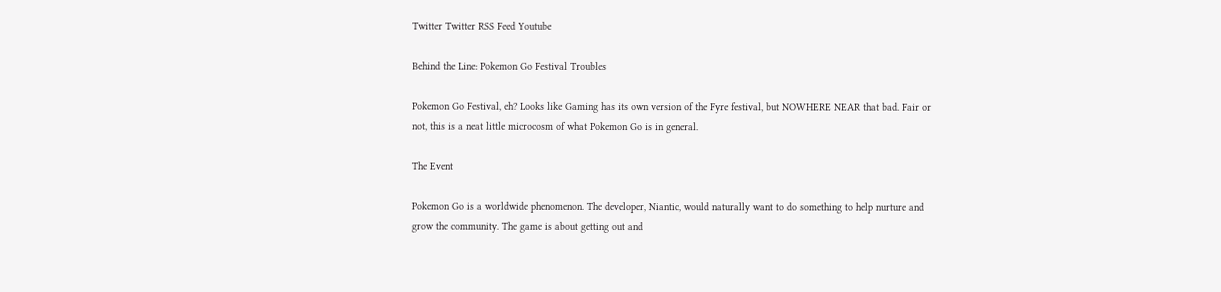Twitter Twitter RSS Feed Youtube

Behind the Line: Pokemon Go Festival Troubles

Pokemon Go Festival, eh? Looks like Gaming has its own version of the Fyre festival, but NOWHERE NEAR that bad. Fair or not, this is a neat little microcosm of what Pokemon Go is in general.

The Event

Pokemon Go is a worldwide phenomenon. The developer, Niantic, would naturally want to do something to help nurture and grow the community. The game is about getting out and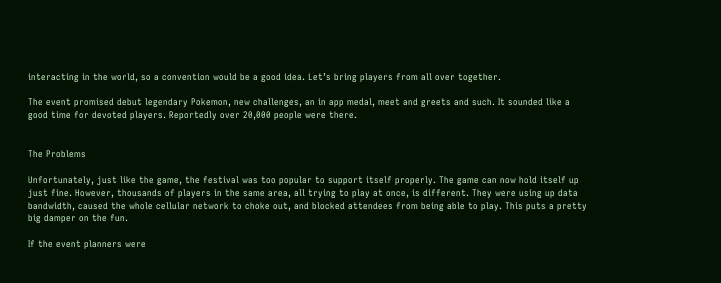interacting in the world, so a convention would be a good idea. Let’s bring players from all over together.

The event promised debut legendary Pokemon, new challenges, an in app medal, meet and greets and such. It sounded like a good time for devoted players. Reportedly over 20,000 people were there.


The Problems

Unfortunately, just like the game, the festival was too popular to support itself properly. The game can now hold itself up just fine. However, thousands of players in the same area, all trying to play at once, is different. They were using up data bandwidth, caused the whole cellular network to choke out, and blocked attendees from being able to play. This puts a pretty big damper on the fun.

If the event planners were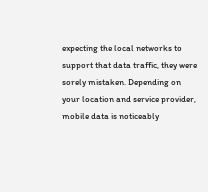expecting the local networks to support that data traffic, they were sorely mistaken. Depending on your location and service provider, mobile data is noticeably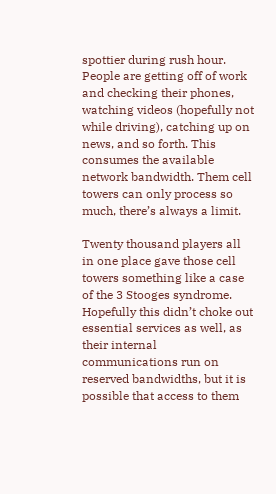spottier during rush hour. People are getting off of work and checking their phones, watching videos (hopefully not while driving), catching up on news, and so forth. This consumes the available network bandwidth. Them cell towers can only process so much, there’s always a limit.

Twenty thousand players all in one place gave those cell towers something like a case of the 3 Stooges syndrome. Hopefully this didn’t choke out essential services as well, as their internal communications run on reserved bandwidths, but it is possible that access to them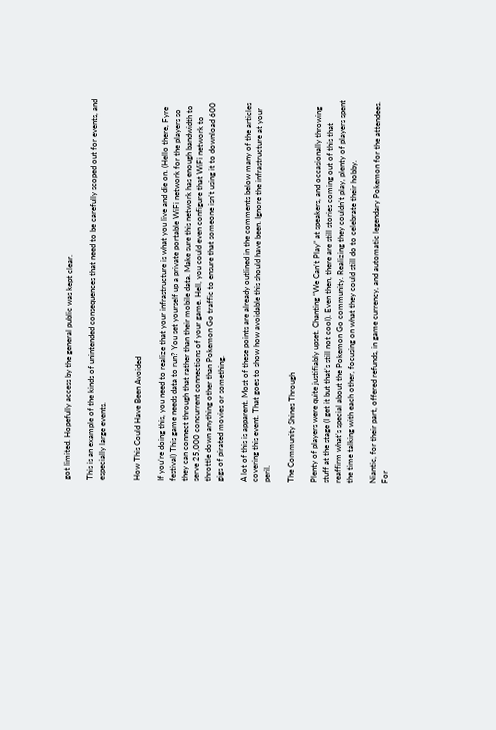got limited. Hopefully access by the general public was kept clear.

This is an example of the kinds of unintended consequences that need to be carefully scoped out for events, and especially large events.


How This Could Have Been Avoided

If you’re doing this, you need to realize that your infrastructure is what you live and die on. (Hello there, Fyre festival) This game needs data to run? You set yourself up a private portable WiFi network for the players so they can connect through that rather than their mobile data. Make sure this network has enough bandwidth to serve 25,000 concurrent connections of your game. Hell, you could even configure that WiFi network to throttle down anything other than Pokemon Go traffic to ensure that someone isn’t using it to download 600 gigs of pirated movies or something.

A lot of this is apparent. Most of these points are already outlined in the comments below many of the articles covering this event. That goes to show how avoidable this should have been. Ignore the infrastructure at your peril.

The Community Shines Through

Plenty of players were quite justifiably upset. Chanting “We Can’t Play” at speakers, and occasionally throwing stuff at the stage (I get it but that’s still not cool). Even then, there are still stories coming out of this that reaffirm what’s special about the Pokemon Go community. Realizing they couldn’t play, plenty of players spent the time talking with each other, focusing on what they could still do to celebrate their hobby.

Niantic, for their part, offered refunds, in game currency, and automatic legendary Pokemon for the attendees. For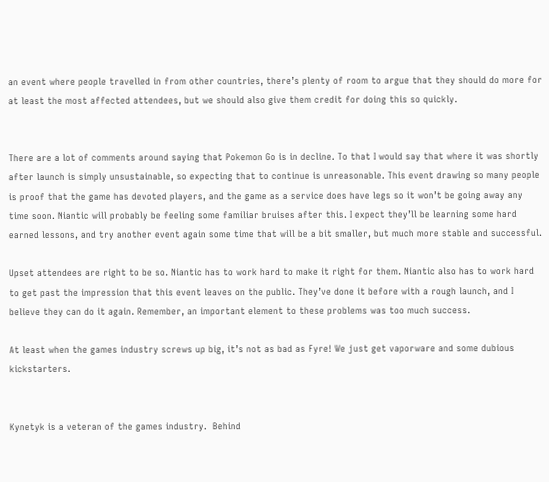an event where people travelled in from other countries, there’s plenty of room to argue that they should do more for at least the most affected attendees, but we should also give them credit for doing this so quickly.


There are a lot of comments around saying that Pokemon Go is in decline. To that I would say that where it was shortly after launch is simply unsustainable, so expecting that to continue is unreasonable. This event drawing so many people is proof that the game has devoted players, and the game as a service does have legs so it won’t be going away any time soon. Niantic will probably be feeling some familiar bruises after this. I expect they’ll be learning some hard earned lessons, and try another event again some time that will be a bit smaller, but much more stable and successful.

Upset attendees are right to be so. Niantic has to work hard to make it right for them. Niantic also has to work hard to get past the impression that this event leaves on the public. They’ve done it before with a rough launch, and I believe they can do it again. Remember, an important element to these problems was too much success.

At least when the games industry screws up big, it’s not as bad as Fyre! We just get vaporware and some dubious kickstarters.


Kynetyk is a veteran of the games industry.  Behind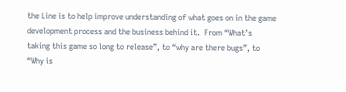the Line is to help improve understanding of what goes on in the game development process and the business behind it.  From “What’s taking this game so long to release”, to “why are there bugs”, to “Why is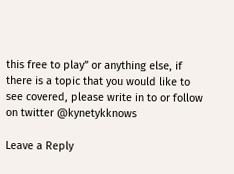this free to play” or anything else, if there is a topic that you would like to see covered, please write in to or follow on twitter @kynetykknows

Leave a Reply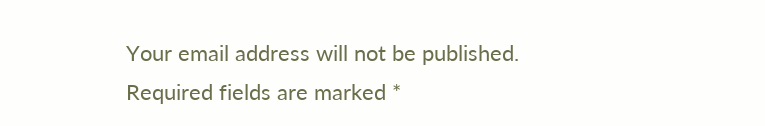Your email address will not be published. Required fields are marked *